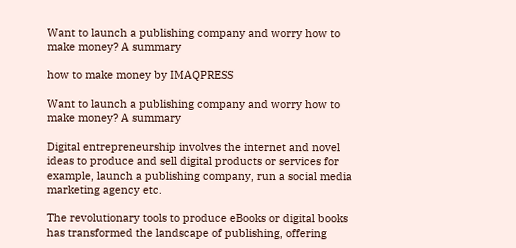Want to launch a publishing company and worry how to make money? A summary

how to make money by IMAQPRESS

Want to launch a publishing company and worry how to make money? A summary

Digital entrepreneurship involves the internet and novel ideas to produce and sell digital products or services for example, launch a publishing company, run a social media marketing agency etc.

The revolutionary tools to produce eBooks or digital books has transformed the landscape of publishing, offering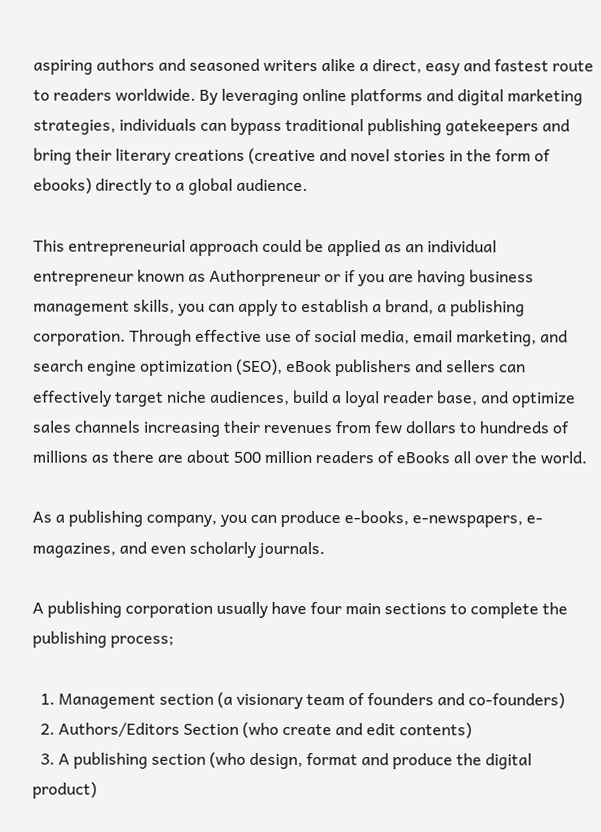aspiring authors and seasoned writers alike a direct, easy and fastest route to readers worldwide. By leveraging online platforms and digital marketing strategies, individuals can bypass traditional publishing gatekeepers and bring their literary creations (creative and novel stories in the form of ebooks) directly to a global audience.

This entrepreneurial approach could be applied as an individual entrepreneur known as Authorpreneur or if you are having business management skills, you can apply to establish a brand, a publishing corporation. Through effective use of social media, email marketing, and search engine optimization (SEO), eBook publishers and sellers can effectively target niche audiences, build a loyal reader base, and optimize sales channels increasing their revenues from few dollars to hundreds of millions as there are about 500 million readers of eBooks all over the world.

As a publishing company, you can produce e-books, e-newspapers, e-magazines, and even scholarly journals.

A publishing corporation usually have four main sections to complete the publishing process;

  1. Management section (a visionary team of founders and co-founders)
  2. Authors/Editors Section (who create and edit contents)
  3. A publishing section (who design, format and produce the digital product)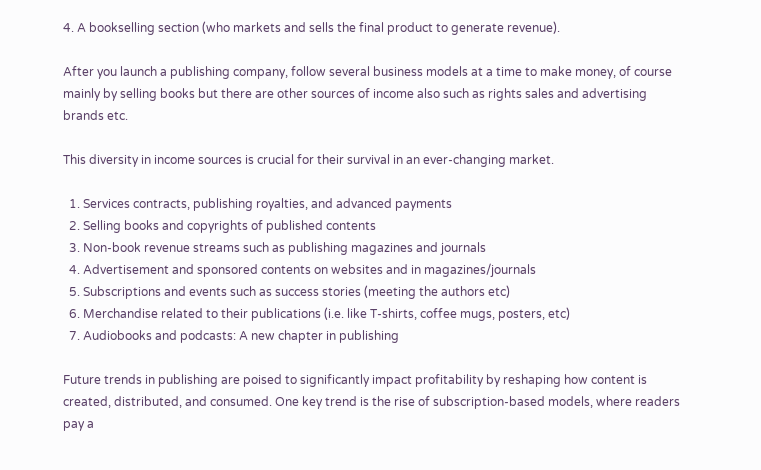4. A bookselling section (who markets and sells the final product to generate revenue).

After you launch a publishing company, follow several business models at a time to make money, of course mainly by selling books but there are other sources of income also such as rights sales and advertising brands etc.

This diversity in income sources is crucial for their survival in an ever-changing market.

  1. Services contracts, publishing royalties, and advanced payments
  2. Selling books and copyrights of published contents
  3. Non-book revenue streams such as publishing magazines and journals
  4. Advertisement and sponsored contents on websites and in magazines/journals
  5. Subscriptions and events such as success stories (meeting the authors etc)
  6. Merchandise related to their publications (i.e. like T-shirts, coffee mugs, posters, etc)
  7. Audiobooks and podcasts: A new chapter in publishing

Future trends in publishing are poised to significantly impact profitability by reshaping how content is created, distributed, and consumed. One key trend is the rise of subscription-based models, where readers pay a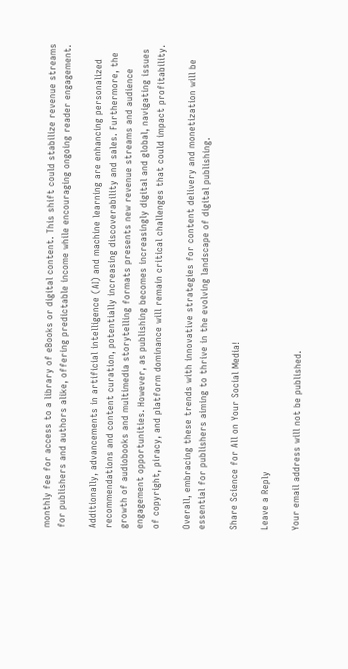monthly fee for access to a library of eBooks or digital content. This shift could stabilize revenue streams for publishers and authors alike, offering predictable income while encouraging ongoing reader engagement.

Additionally, advancements in artificial intelligence (AI) and machine learning are enhancing personalized recommendations and content curation, potentially increasing discoverability and sales. Furthermore, the growth of audiobooks and multimedia storytelling formats presents new revenue streams and audience engagement opportunities. However, as publishing becomes increasingly digital and global, navigating issues of copyright, piracy, and platform dominance will remain critical challenges that could impact profitability.

Overall, embracing these trends with innovative strategies for content delivery and monetization will be essential for publishers aiming to thrive in the evolving landscape of digital publishing.

Share Science for All on Your Social Media!

Leave a Reply

Your email address will not be published.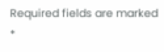Required fields are marked *